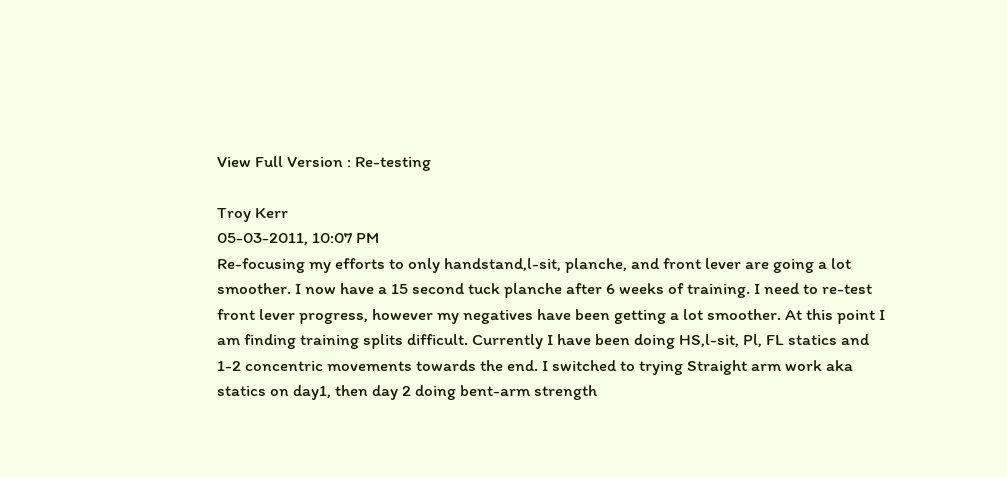View Full Version : Re-testing

Troy Kerr
05-03-2011, 10:07 PM
Re-focusing my efforts to only handstand,l-sit, planche, and front lever are going a lot smoother. I now have a 15 second tuck planche after 6 weeks of training. I need to re-test front lever progress, however my negatives have been getting a lot smoother. At this point I am finding training splits difficult. Currently I have been doing HS,l-sit, Pl, FL statics and 1-2 concentric movements towards the end. I switched to trying Straight arm work aka statics on day1, then day 2 doing bent-arm strength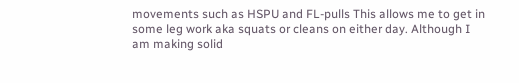movements such as HSPU and FL-pulls This allows me to get in some leg work aka squats or cleans on either day. Although I am making solid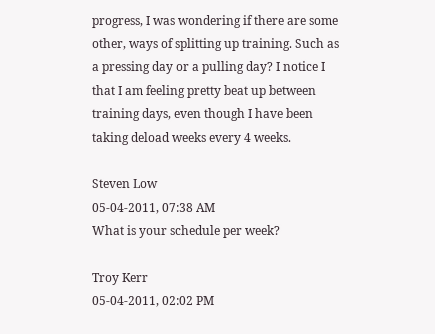progress, I was wondering if there are some other, ways of splitting up training. Such as a pressing day or a pulling day? I notice I that I am feeling pretty beat up between training days, even though I have been taking deload weeks every 4 weeks.

Steven Low
05-04-2011, 07:38 AM
What is your schedule per week?

Troy Kerr
05-04-2011, 02:02 PM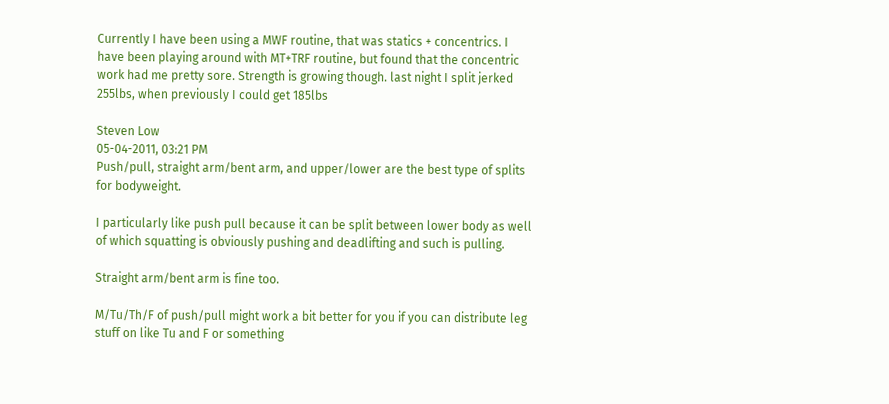Currently I have been using a MWF routine, that was statics + concentrics. I have been playing around with MT+TRF routine, but found that the concentric work had me pretty sore. Strength is growing though. last night I split jerked 255lbs, when previously I could get 185lbs

Steven Low
05-04-2011, 03:21 PM
Push/pull, straight arm/bent arm, and upper/lower are the best type of splits for bodyweight.

I particularly like push pull because it can be split between lower body as well of which squatting is obviously pushing and deadlifting and such is pulling.

Straight arm/bent arm is fine too.

M/Tu/Th/F of push/pull might work a bit better for you if you can distribute leg stuff on like Tu and F or something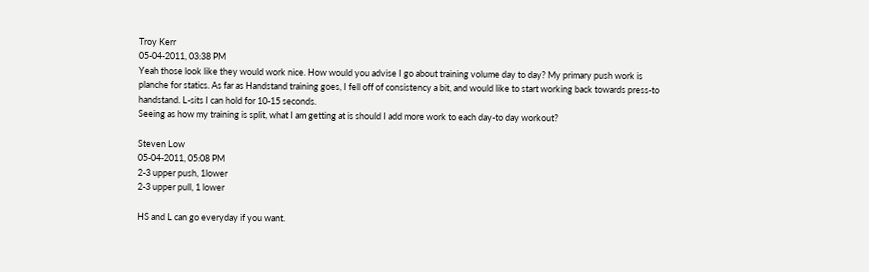Troy Kerr
05-04-2011, 03:38 PM
Yeah those look like they would work nice. How would you advise I go about training volume day to day? My primary push work is planche for statics. As far as Handstand training goes, I fell off of consistency a bit, and would like to start working back towards press-to handstand. L-sits I can hold for 10-15 seconds.
Seeing as how my training is split, what I am getting at is should I add more work to each day-to day workout?

Steven Low
05-04-2011, 05:08 PM
2-3 upper push, 1lower
2-3 upper pull, 1 lower

HS and L can go everyday if you want.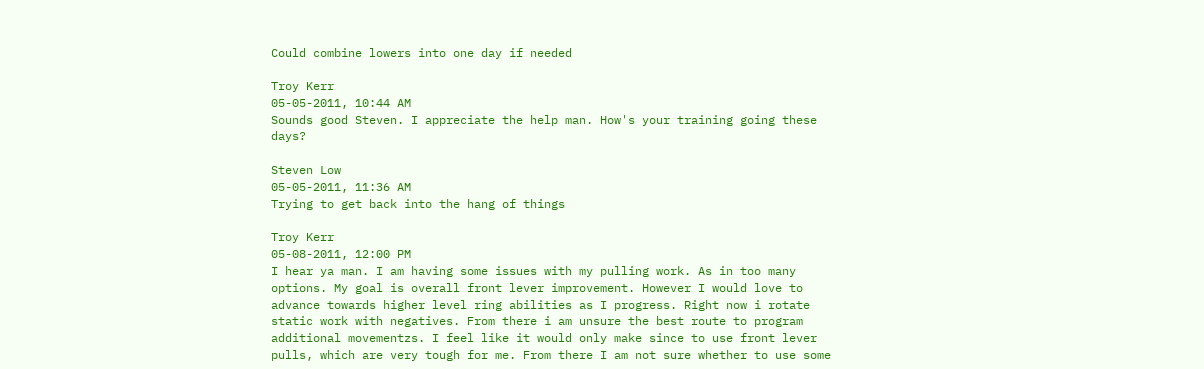Could combine lowers into one day if needed

Troy Kerr
05-05-2011, 10:44 AM
Sounds good Steven. I appreciate the help man. How's your training going these days?

Steven Low
05-05-2011, 11:36 AM
Trying to get back into the hang of things

Troy Kerr
05-08-2011, 12:00 PM
I hear ya man. I am having some issues with my pulling work. As in too many options. My goal is overall front lever improvement. However I would love to advance towards higher level ring abilities as I progress. Right now i rotate static work with negatives. From there i am unsure the best route to program additional movementzs. I feel like it would only make since to use front lever pulls, which are very tough for me. From there I am not sure whether to use some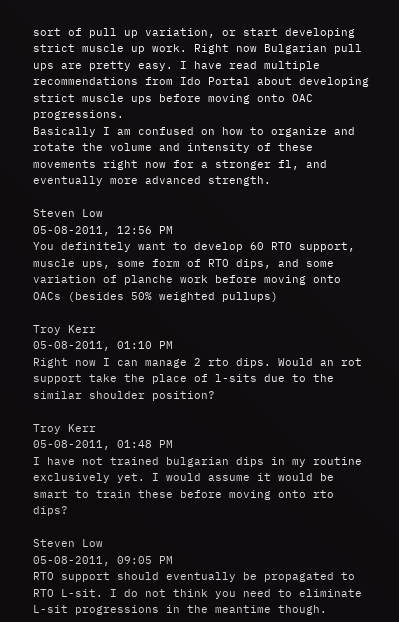sort of pull up variation, or start developing strict muscle up work. Right now Bulgarian pull ups are pretty easy. I have read multiple recommendations from Ido Portal about developing strict muscle ups before moving onto OAC progressions.
Basically I am confused on how to organize and rotate the volume and intensity of these movements right now for a stronger fl, and eventually more advanced strength.

Steven Low
05-08-2011, 12:56 PM
You definitely want to develop 60 RTO support, muscle ups, some form of RTO dips, and some variation of planche work before moving onto OACs (besides 50% weighted pullups)

Troy Kerr
05-08-2011, 01:10 PM
Right now I can manage 2 rto dips. Would an rot support take the place of l-sits due to the similar shoulder position?

Troy Kerr
05-08-2011, 01:48 PM
I have not trained bulgarian dips in my routine exclusively yet. I would assume it would be smart to train these before moving onto rto dips?

Steven Low
05-08-2011, 09:05 PM
RTO support should eventually be propagated to RTO L-sit. I do not think you need to eliminate L-sit progressions in the meantime though.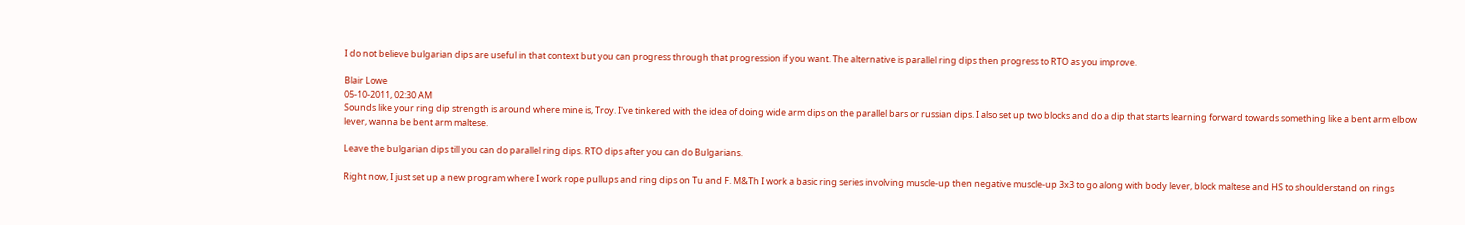I do not believe bulgarian dips are useful in that context but you can progress through that progression if you want. The alternative is parallel ring dips then progress to RTO as you improve.

Blair Lowe
05-10-2011, 02:30 AM
Sounds like your ring dip strength is around where mine is, Troy. I've tinkered with the idea of doing wide arm dips on the parallel bars or russian dips. I also set up two blocks and do a dip that starts learning forward towards something like a bent arm elbow lever, wanna be bent arm maltese.

Leave the bulgarian dips till you can do parallel ring dips. RTO dips after you can do Bulgarians.

Right now, I just set up a new program where I work rope pullups and ring dips on Tu and F. M&Th I work a basic ring series involving muscle-up then negative muscle-up 3x3 to go along with body lever, block maltese and HS to shoulderstand on rings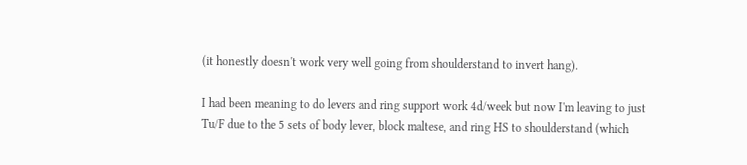(it honestly doesn't work very well going from shoulderstand to invert hang).

I had been meaning to do levers and ring support work 4d/week but now I'm leaving to just Tu/F due to the 5 sets of body lever, block maltese, and ring HS to shoulderstand (which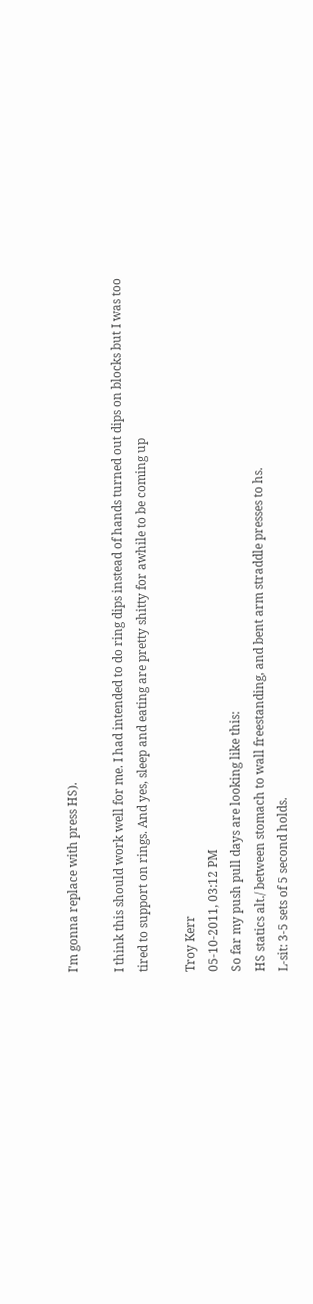I'm gonna replace with press HS).

I think this should work well for me. I had intended to do ring dips instead of hands turned out dips on blocks but I was too tired to support on rings. And yes, sleep and eating are pretty shitty for awhile to be coming up

Troy Kerr
05-10-2011, 03:12 PM
So far my push pull days are looking like this:
HS statics alt./ between stomach to wall freestanding, and bent arm straddle presses to hs.
L-sit: 3-5 sets of 5 second holds.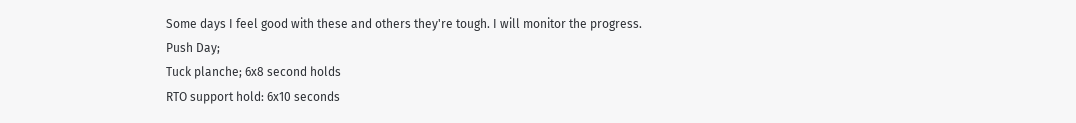Some days I feel good with these and others they're tough. I will monitor the progress.
Push Day;
Tuck planche; 6x8 second holds
RTO support hold: 6x10 seconds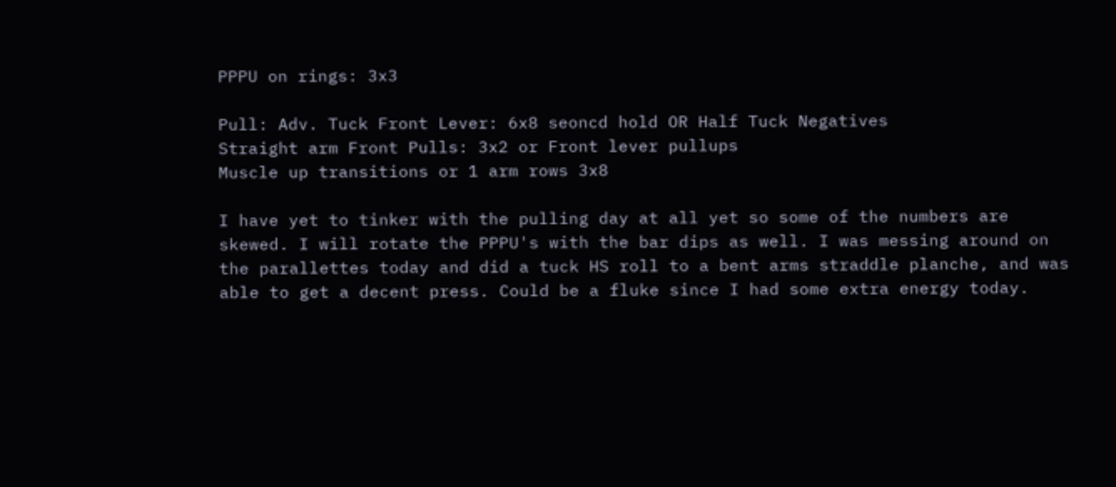PPPU on rings: 3x3

Pull: Adv. Tuck Front Lever: 6x8 seoncd hold OR Half Tuck Negatives
Straight arm Front Pulls: 3x2 or Front lever pullups
Muscle up transitions or 1 arm rows 3x8

I have yet to tinker with the pulling day at all yet so some of the numbers are skewed. I will rotate the PPPU's with the bar dips as well. I was messing around on the parallettes today and did a tuck HS roll to a bent arms straddle planche, and was able to get a decent press. Could be a fluke since I had some extra energy today.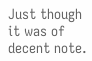Just though it was of decent note.